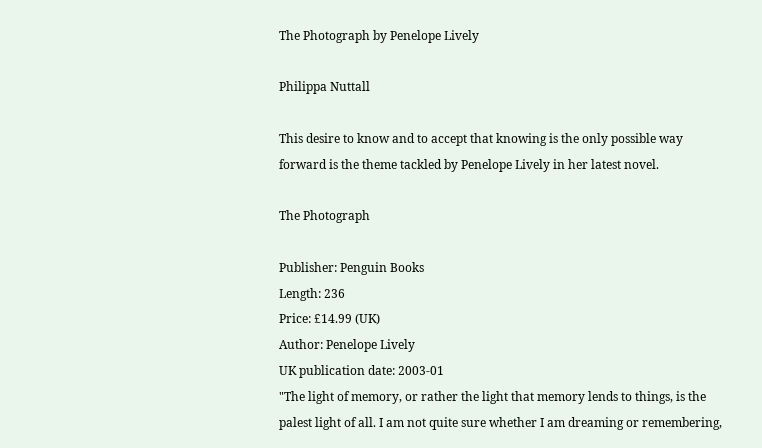The Photograph by Penelope Lively

Philippa Nuttall

This desire to know and to accept that knowing is the only possible way forward is the theme tackled by Penelope Lively in her latest novel.

The Photograph

Publisher: Penguin Books
Length: 236
Price: £14.99 (UK)
Author: Penelope Lively
UK publication date: 2003-01
"The light of memory, or rather the light that memory lends to things, is the palest light of all. I am not quite sure whether I am dreaming or remembering,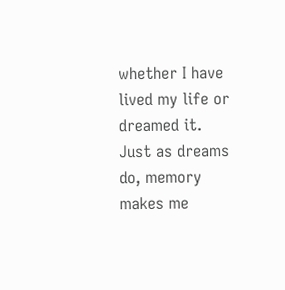whether I have lived my life or dreamed it. Just as dreams do, memory makes me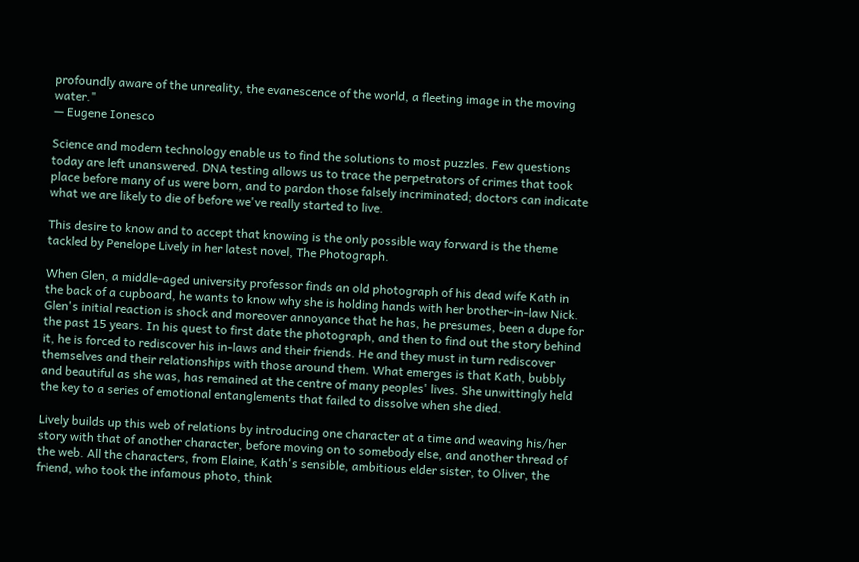profoundly aware of the unreality, the evanescence of the world, a fleeting image in the moving water."
— Eugene Ionesco

Science and modern technology enable us to find the solutions to most puzzles. Few questions today are left unanswered. DNA testing allows us to trace the perpetrators of crimes that took place before many of us were born, and to pardon those falsely incriminated; doctors can indicate what we are likely to die of before we've really started to live.

This desire to know and to accept that knowing is the only possible way forward is the theme tackled by Penelope Lively in her latest novel, The Photograph.

When Glen, a middle-aged university professor finds an old photograph of his dead wife Kath in the back of a cupboard, he wants to know why she is holding hands with her brother-in-law Nick. Glen's initial reaction is shock and moreover annoyance that he has, he presumes, been a dupe for the past 15 years. In his quest to first date the photograph, and then to find out the story behind it, he is forced to rediscover his in-laws and their friends. He and they must in turn rediscover themselves and their relationships with those around them. What emerges is that Kath, bubbly and beautiful as she was, has remained at the centre of many peoples' lives. She unwittingly held the key to a series of emotional entanglements that failed to dissolve when she died.

Lively builds up this web of relations by introducing one character at a time and weaving his/her story with that of another character, before moving on to somebody else, and another thread of the web. All the characters, from Elaine, Kath's sensible, ambitious elder sister, to Oliver, the friend, who took the infamous photo, think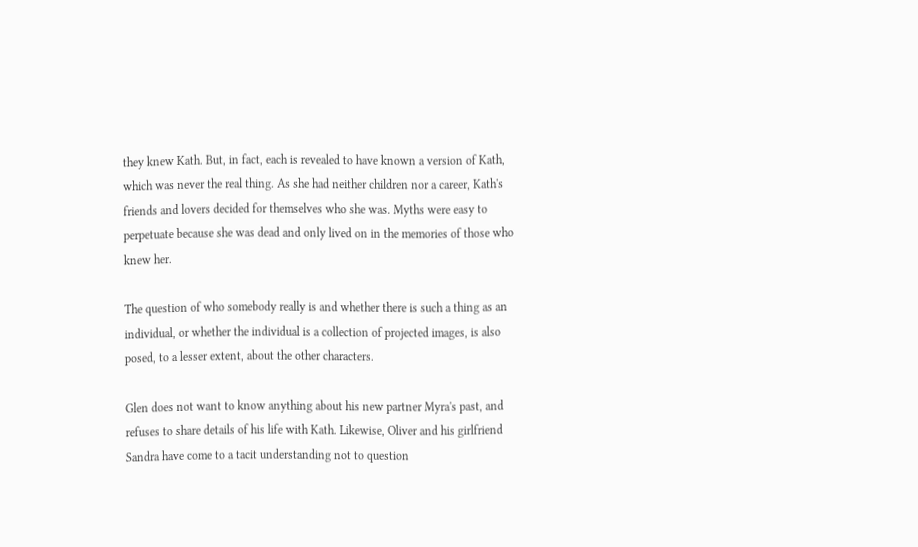they knew Kath. But, in fact, each is revealed to have known a version of Kath, which was never the real thing. As she had neither children nor a career, Kath's friends and lovers decided for themselves who she was. Myths were easy to perpetuate because she was dead and only lived on in the memories of those who knew her.

The question of who somebody really is and whether there is such a thing as an individual, or whether the individual is a collection of projected images, is also posed, to a lesser extent, about the other characters.

Glen does not want to know anything about his new partner Myra's past, and refuses to share details of his life with Kath. Likewise, Oliver and his girlfriend Sandra have come to a tacit understanding not to question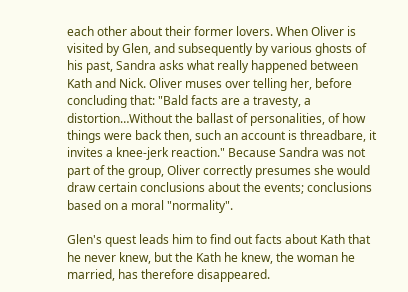each other about their former lovers. When Oliver is visited by Glen, and subsequently by various ghosts of his past, Sandra asks what really happened between Kath and Nick. Oliver muses over telling her, before concluding that: "Bald facts are a travesty, a distortion…Without the ballast of personalities, of how things were back then, such an account is threadbare, it invites a knee-jerk reaction." Because Sandra was not part of the group, Oliver correctly presumes she would draw certain conclusions about the events; conclusions based on a moral "normality".

Glen's quest leads him to find out facts about Kath that he never knew, but the Kath he knew, the woman he married, has therefore disappeared.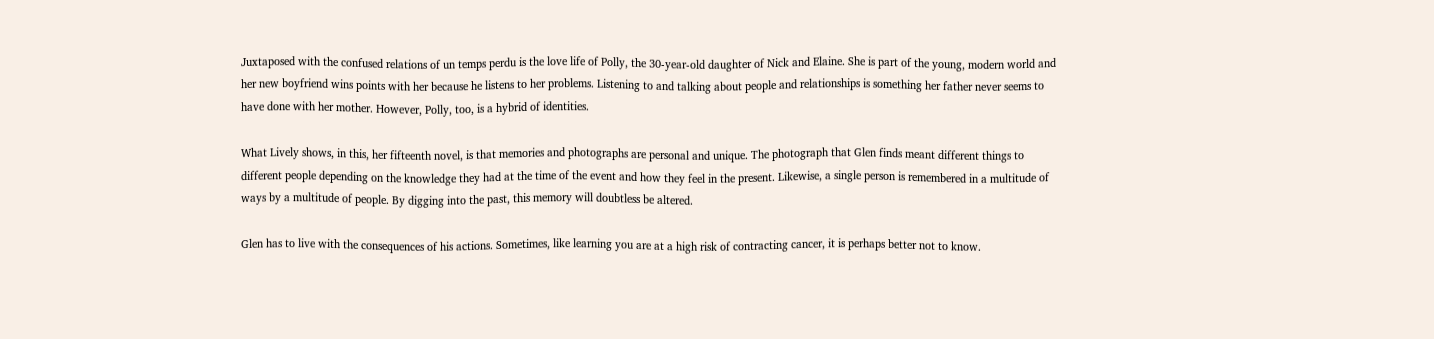Juxtaposed with the confused relations of un temps perdu is the love life of Polly, the 30-year-old daughter of Nick and Elaine. She is part of the young, modern world and her new boyfriend wins points with her because he listens to her problems. Listening to and talking about people and relationships is something her father never seems to have done with her mother. However, Polly, too, is a hybrid of identities.

What Lively shows, in this, her fifteenth novel, is that memories and photographs are personal and unique. The photograph that Glen finds meant different things to different people depending on the knowledge they had at the time of the event and how they feel in the present. Likewise, a single person is remembered in a multitude of ways by a multitude of people. By digging into the past, this memory will doubtless be altered.

Glen has to live with the consequences of his actions. Sometimes, like learning you are at a high risk of contracting cancer, it is perhaps better not to know.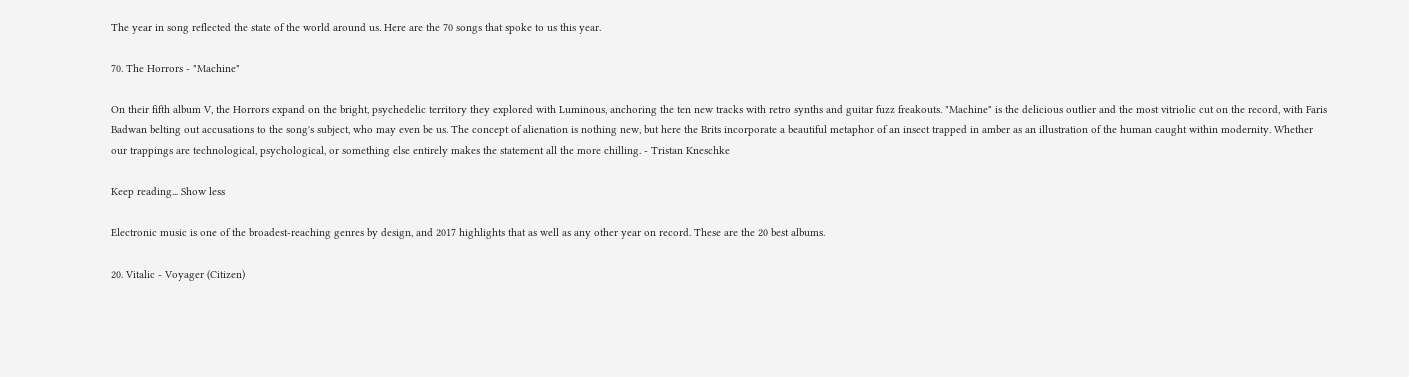The year in song reflected the state of the world around us. Here are the 70 songs that spoke to us this year.

70. The Horrors - "Machine"

On their fifth album V, the Horrors expand on the bright, psychedelic territory they explored with Luminous, anchoring the ten new tracks with retro synths and guitar fuzz freakouts. "Machine" is the delicious outlier and the most vitriolic cut on the record, with Faris Badwan belting out accusations to the song's subject, who may even be us. The concept of alienation is nothing new, but here the Brits incorporate a beautiful metaphor of an insect trapped in amber as an illustration of the human caught within modernity. Whether our trappings are technological, psychological, or something else entirely makes the statement all the more chilling. - Tristan Kneschke

Keep reading... Show less

Electronic music is one of the broadest-reaching genres by design, and 2017 highlights that as well as any other year on record. These are the 20 best albums.

20. Vitalic - Voyager (Citizen)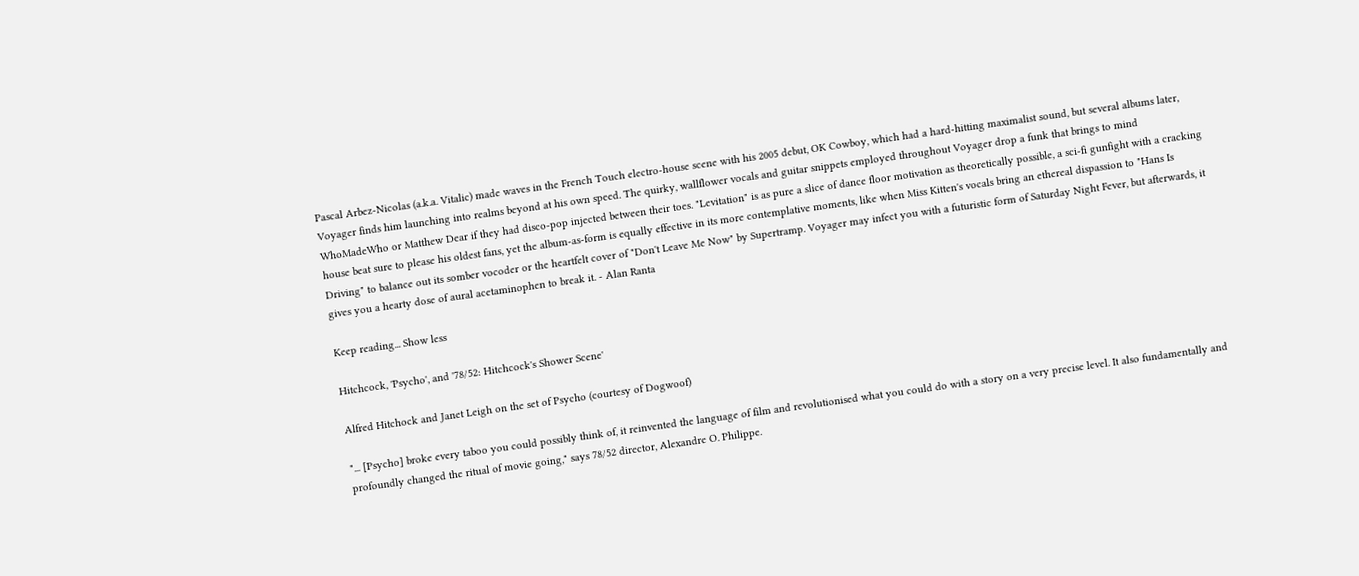Pascal Arbez-Nicolas (a.k.a. Vitalic) made waves in the French Touch electro-house scene with his 2005 debut, OK Cowboy, which had a hard-hitting maximalist sound, but several albums later, Voyager finds him launching into realms beyond at his own speed. The quirky, wallflower vocals and guitar snippets employed throughout Voyager drop a funk that brings to mind WhoMadeWho or Matthew Dear if they had disco-pop injected between their toes. "Levitation" is as pure a slice of dance floor motivation as theoretically possible, a sci-fi gunfight with a cracking house beat sure to please his oldest fans, yet the album-as-form is equally effective in its more contemplative moments, like when Miss Kitten's vocals bring an ethereal dispassion to "Hans Is Driving" to balance out its somber vocoder or the heartfelt cover of "Don't Leave Me Now" by Supertramp. Voyager may infect you with a futuristic form of Saturday Night Fever, but afterwards, it gives you a hearty dose of aural acetaminophen to break it. - Alan Ranta

Keep reading... Show less

Hitchcock, 'Psycho', and '78/52: Hitchcock's Shower Scene'

Alfred Hitchock and Janet Leigh on the set of Psycho (courtesy of Dogwoof)

"... [Psycho] broke every taboo you could possibly think of, it reinvented the language of film and revolutionised what you could do with a story on a very precise level. It also fundamentally and profoundly changed the ritual of movie going," says 78/52 director, Alexandre O. Philippe.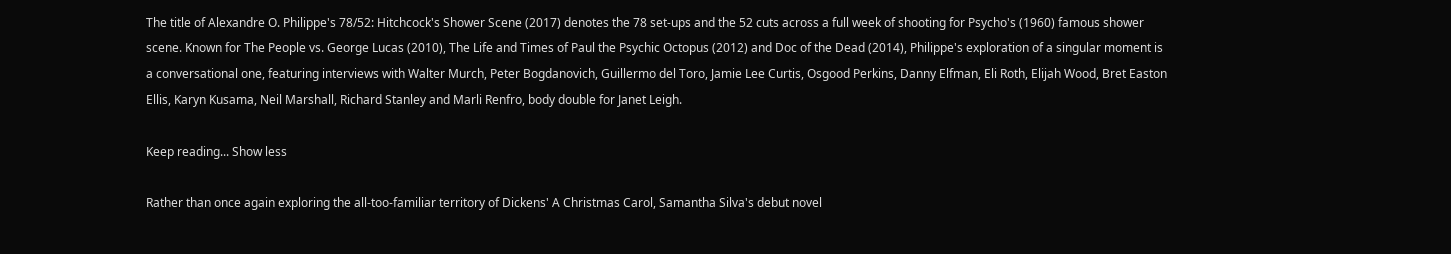The title of Alexandre O. Philippe's 78/52: Hitchcock's Shower Scene (2017) denotes the 78 set-ups and the 52 cuts across a full week of shooting for Psycho's (1960) famous shower scene. Known for The People vs. George Lucas (2010), The Life and Times of Paul the Psychic Octopus (2012) and Doc of the Dead (2014), Philippe's exploration of a singular moment is a conversational one, featuring interviews with Walter Murch, Peter Bogdanovich, Guillermo del Toro, Jamie Lee Curtis, Osgood Perkins, Danny Elfman, Eli Roth, Elijah Wood, Bret Easton Ellis, Karyn Kusama, Neil Marshall, Richard Stanley and Marli Renfro, body double for Janet Leigh.

Keep reading... Show less

Rather than once again exploring the all-too-familiar territory of Dickens' A Christmas Carol, Samantha Silva's debut novel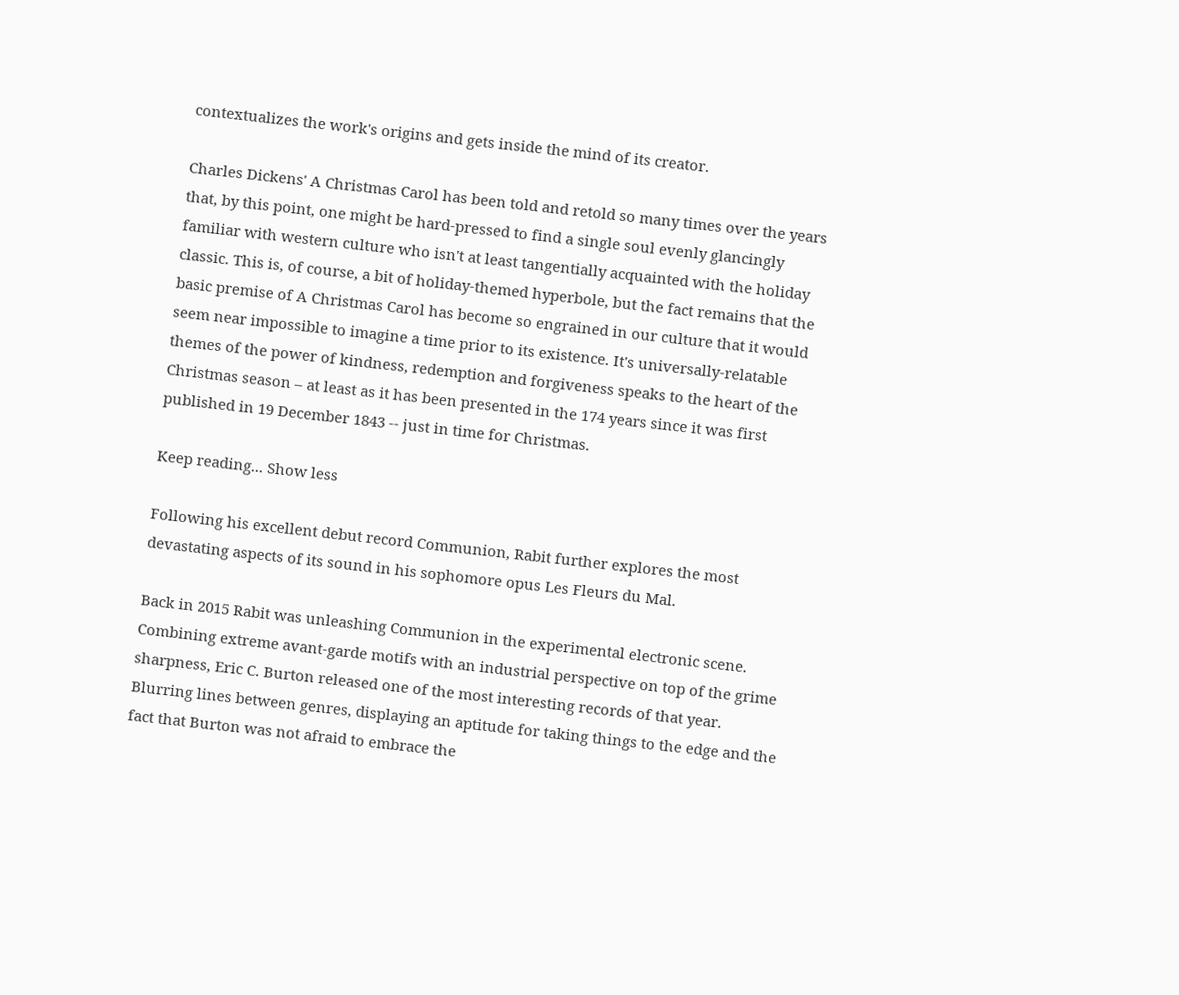contextualizes the work's origins and gets inside the mind of its creator.

Charles Dickens' A Christmas Carol has been told and retold so many times over the years that, by this point, one might be hard-pressed to find a single soul evenly glancingly familiar with western culture who isn't at least tangentially acquainted with the holiday classic. This is, of course, a bit of holiday-themed hyperbole, but the fact remains that the basic premise of A Christmas Carol has become so engrained in our culture that it would seem near impossible to imagine a time prior to its existence. It's universally-relatable themes of the power of kindness, redemption and forgiveness speaks to the heart of the Christmas season – at least as it has been presented in the 174 years since it was first published in 19 December 1843 -- just in time for Christmas.

Keep reading... Show less

Following his excellent debut record Communion, Rabit further explores the most devastating aspects of its sound in his sophomore opus Les Fleurs du Mal.

Back in 2015 Rabit was unleashing Communion in the experimental electronic scene. Combining extreme avant-garde motifs with an industrial perspective on top of the grime sharpness, Eric C. Burton released one of the most interesting records of that year. Blurring lines between genres, displaying an aptitude for taking things to the edge and the fact that Burton was not afraid to embrace the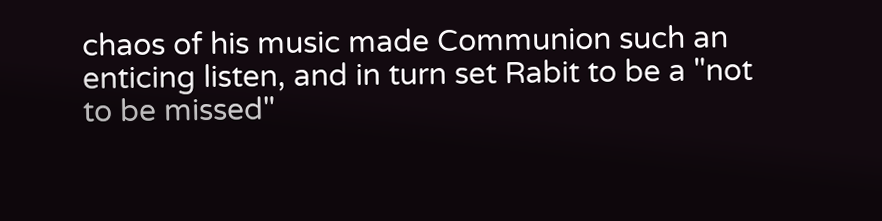chaos of his music made Communion such an enticing listen, and in turn set Rabit to be a "not to be missed"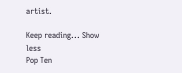artist.

Keep reading... Show less
Pop Ten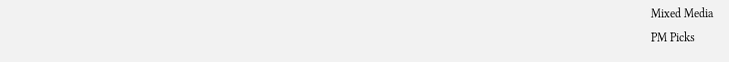Mixed Media
PM Picks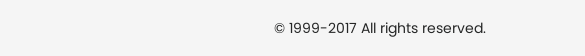© 1999-2017 All rights reserved.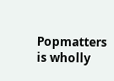Popmatters is wholly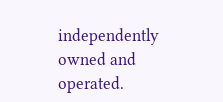independently owned and operated.